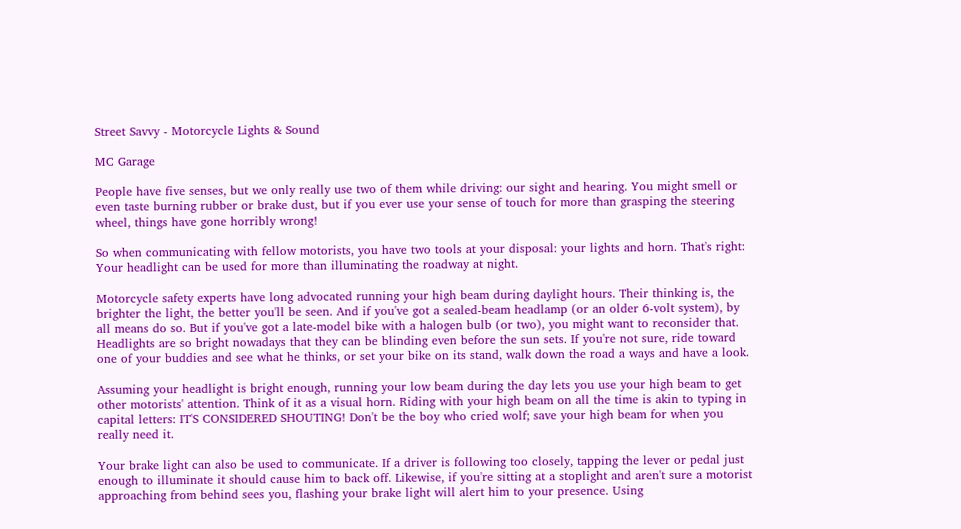Street Savvy - Motorcycle Lights & Sound

MC Garage

People have five senses, but we only really use two of them while driving: our sight and hearing. You might smell or even taste burning rubber or brake dust, but if you ever use your sense of touch for more than grasping the steering wheel, things have gone horribly wrong!

So when communicating with fellow motorists, you have two tools at your disposal: your lights and horn. That's right: Your headlight can be used for more than illuminating the roadway at night.

Motorcycle safety experts have long advocated running your high beam during daylight hours. Their thinking is, the brighter the light, the better you'll be seen. And if you've got a sealed-beam headlamp (or an older 6-volt system), by all means do so. But if you've got a late-model bike with a halogen bulb (or two), you might want to reconsider that. Headlights are so bright nowadays that they can be blinding even before the sun sets. If you're not sure, ride toward one of your buddies and see what he thinks, or set your bike on its stand, walk down the road a ways and have a look.

Assuming your headlight is bright enough, running your low beam during the day lets you use your high beam to get other motorists' attention. Think of it as a visual horn. Riding with your high beam on all the time is akin to typing in capital letters: IT'S CONSIDERED SHOUTING! Don't be the boy who cried wolf; save your high beam for when you really need it.

Your brake light can also be used to communicate. If a driver is following too closely, tapping the lever or pedal just enough to illuminate it should cause him to back off. Likewise, if you're sitting at a stoplight and aren't sure a motorist approaching from behind sees you, flashing your brake light will alert him to your presence. Using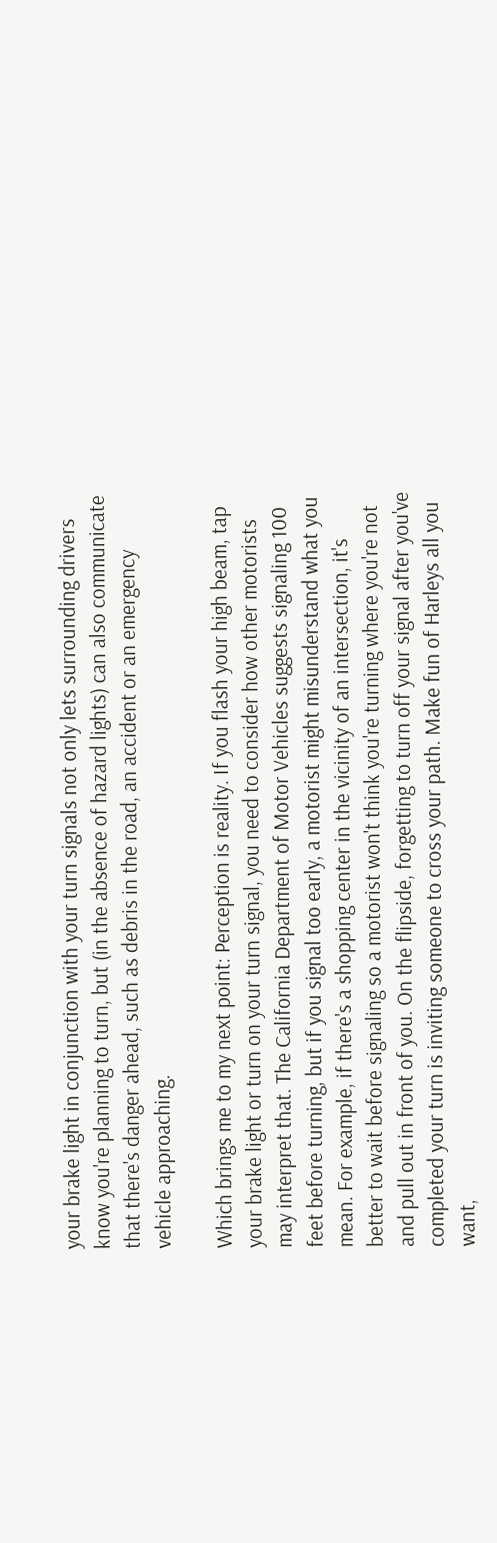your brake light in conjunction with your turn signals not only lets surrounding drivers know you're planning to turn, but (in the absence of hazard lights) can also communicate that there's danger ahead, such as debris in the road, an accident or an emergency vehicle approaching.

Which brings me to my next point: Perception is reality. If you flash your high beam, tap your brake light or turn on your turn signal, you need to consider how other motorists may interpret that. The California Department of Motor Vehicles suggests signaling 100 feet before turning, but if you signal too early, a motorist might misunderstand what you mean. For example, if there's a shopping center in the vicinity of an intersection, it's better to wait before signaling so a motorist won't think you're turning where you're not and pull out in front of you. On the flipside, forgetting to turn off your signal after you've completed your turn is inviting someone to cross your path. Make fun of Harleys all you want,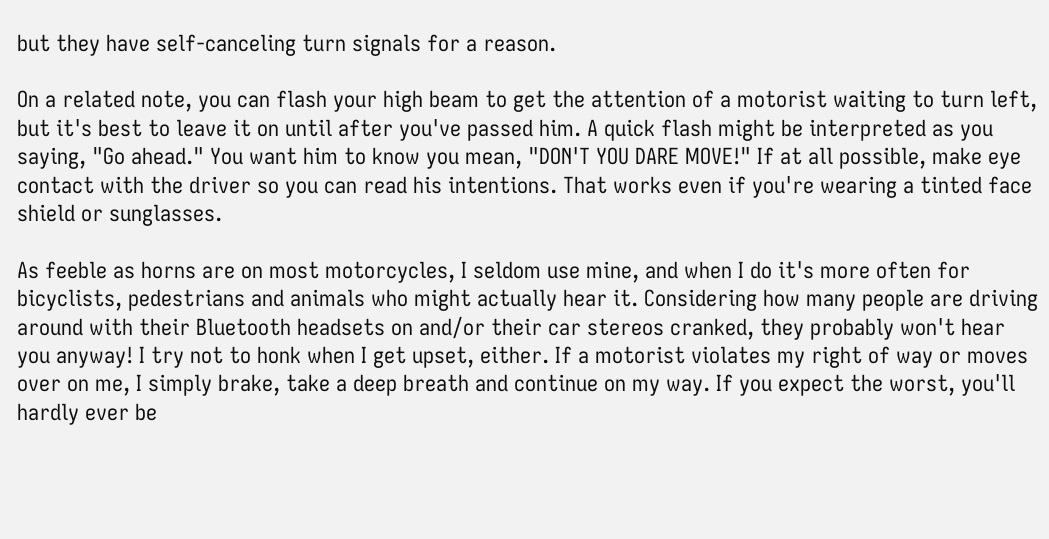but they have self-canceling turn signals for a reason.

On a related note, you can flash your high beam to get the attention of a motorist waiting to turn left, but it's best to leave it on until after you've passed him. A quick flash might be interpreted as you saying, "Go ahead." You want him to know you mean, "DON'T YOU DARE MOVE!" If at all possible, make eye contact with the driver so you can read his intentions. That works even if you're wearing a tinted face shield or sunglasses.

As feeble as horns are on most motorcycles, I seldom use mine, and when I do it's more often for bicyclists, pedestrians and animals who might actually hear it. Considering how many people are driving around with their Bluetooth headsets on and/or their car stereos cranked, they probably won't hear you anyway! I try not to honk when I get upset, either. If a motorist violates my right of way or moves over on me, I simply brake, take a deep breath and continue on my way. If you expect the worst, you'll hardly ever be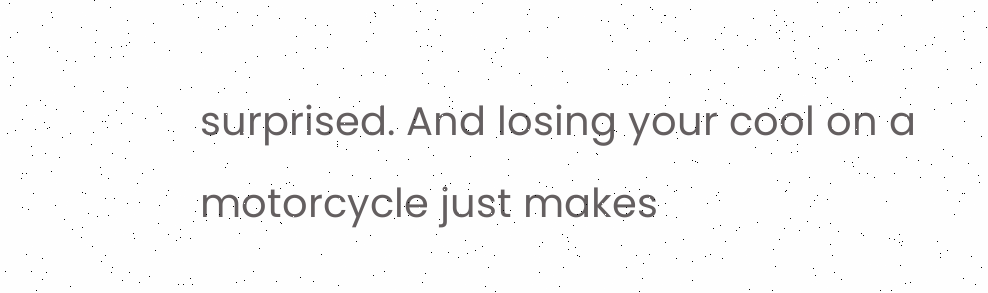surprised. And losing your cool on a motorcycle just makes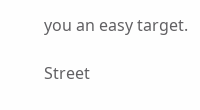you an easy target.

Street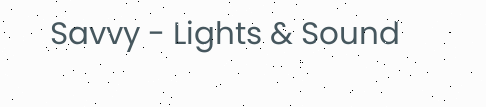Savvy - Lights & Sound